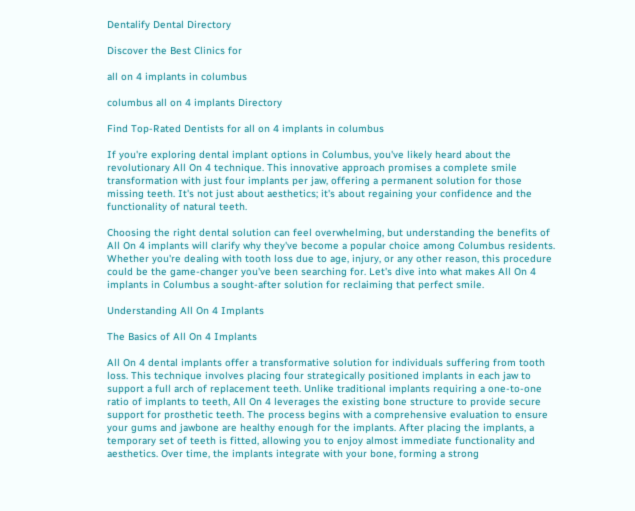Dentalify Dental Directory

Discover the Best Clinics for

all on 4 implants in columbus

columbus all on 4 implants Directory

Find Top-Rated Dentists for all on 4 implants in columbus

If you're exploring dental implant options in Columbus, you've likely heard about the revolutionary All On 4 technique. This innovative approach promises a complete smile transformation with just four implants per jaw, offering a permanent solution for those missing teeth. It's not just about aesthetics; it's about regaining your confidence and the functionality of natural teeth.

Choosing the right dental solution can feel overwhelming, but understanding the benefits of All On 4 implants will clarify why they've become a popular choice among Columbus residents. Whether you're dealing with tooth loss due to age, injury, or any other reason, this procedure could be the game-changer you've been searching for. Let's dive into what makes All On 4 implants in Columbus a sought-after solution for reclaiming that perfect smile.

Understanding All On 4 Implants

The Basics of All On 4 Implants

All On 4 dental implants offer a transformative solution for individuals suffering from tooth loss. This technique involves placing four strategically positioned implants in each jaw to support a full arch of replacement teeth. Unlike traditional implants requiring a one-to-one ratio of implants to teeth, All On 4 leverages the existing bone structure to provide secure support for prosthetic teeth. The process begins with a comprehensive evaluation to ensure your gums and jawbone are healthy enough for the implants. After placing the implants, a temporary set of teeth is fitted, allowing you to enjoy almost immediate functionality and aesthetics. Over time, the implants integrate with your bone, forming a strong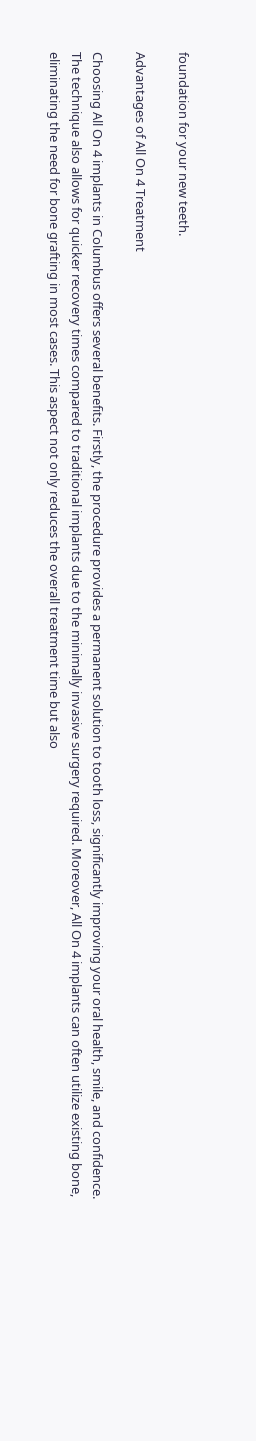foundation for your new teeth.

Advantages of All On 4 Treatment

Choosing All On 4 implants in Columbus offers several benefits. Firstly, the procedure provides a permanent solution to tooth loss, significantly improving your oral health, smile, and confidence. The technique also allows for quicker recovery times compared to traditional implants due to the minimally invasive surgery required. Moreover, All On 4 implants can often utilize existing bone, eliminating the need for bone grafting in most cases. This aspect not only reduces the overall treatment time but also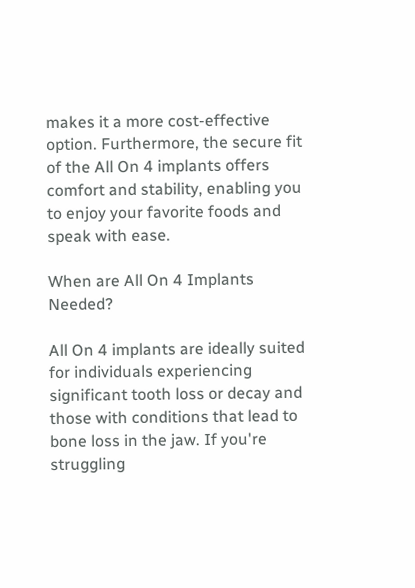makes it a more cost-effective option. Furthermore, the secure fit of the All On 4 implants offers comfort and stability, enabling you to enjoy your favorite foods and speak with ease.

When are All On 4 Implants Needed?

All On 4 implants are ideally suited for individuals experiencing significant tooth loss or decay and those with conditions that lead to bone loss in the jaw. If you're struggling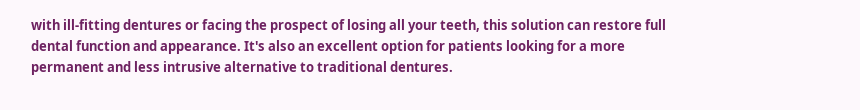with ill-fitting dentures or facing the prospect of losing all your teeth, this solution can restore full dental function and appearance. It's also an excellent option for patients looking for a more permanent and less intrusive alternative to traditional dentures.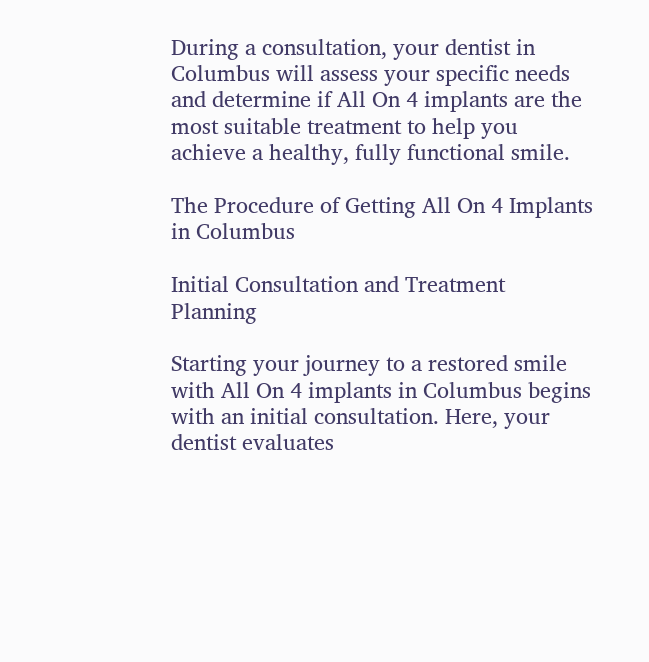During a consultation, your dentist in Columbus will assess your specific needs and determine if All On 4 implants are the most suitable treatment to help you achieve a healthy, fully functional smile.

The Procedure of Getting All On 4 Implants in Columbus

Initial Consultation and Treatment Planning

Starting your journey to a restored smile with All On 4 implants in Columbus begins with an initial consultation. Here, your dentist evaluates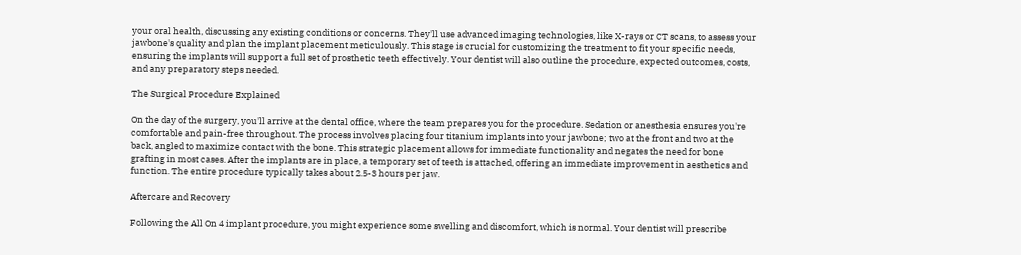your oral health, discussing any existing conditions or concerns. They'll use advanced imaging technologies, like X-rays or CT scans, to assess your jawbone's quality and plan the implant placement meticulously. This stage is crucial for customizing the treatment to fit your specific needs, ensuring the implants will support a full set of prosthetic teeth effectively. Your dentist will also outline the procedure, expected outcomes, costs, and any preparatory steps needed.

The Surgical Procedure Explained

On the day of the surgery, you'll arrive at the dental office, where the team prepares you for the procedure. Sedation or anesthesia ensures you're comfortable and pain-free throughout. The process involves placing four titanium implants into your jawbone; two at the front and two at the back, angled to maximize contact with the bone. This strategic placement allows for immediate functionality and negates the need for bone grafting in most cases. After the implants are in place, a temporary set of teeth is attached, offering an immediate improvement in aesthetics and function. The entire procedure typically takes about 2.5-3 hours per jaw.

Aftercare and Recovery

Following the All On 4 implant procedure, you might experience some swelling and discomfort, which is normal. Your dentist will prescribe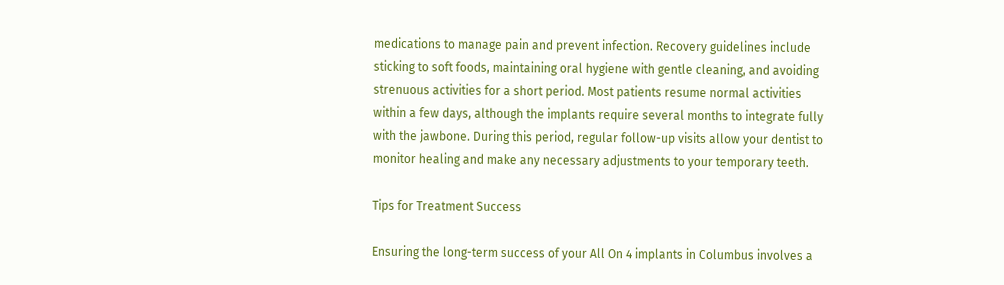medications to manage pain and prevent infection. Recovery guidelines include sticking to soft foods, maintaining oral hygiene with gentle cleaning, and avoiding strenuous activities for a short period. Most patients resume normal activities within a few days, although the implants require several months to integrate fully with the jawbone. During this period, regular follow-up visits allow your dentist to monitor healing and make any necessary adjustments to your temporary teeth.

Tips for Treatment Success

Ensuring the long-term success of your All On 4 implants in Columbus involves a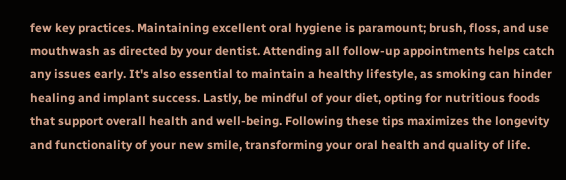few key practices. Maintaining excellent oral hygiene is paramount; brush, floss, and use mouthwash as directed by your dentist. Attending all follow-up appointments helps catch any issues early. It's also essential to maintain a healthy lifestyle, as smoking can hinder healing and implant success. Lastly, be mindful of your diet, opting for nutritious foods that support overall health and well-being. Following these tips maximizes the longevity and functionality of your new smile, transforming your oral health and quality of life.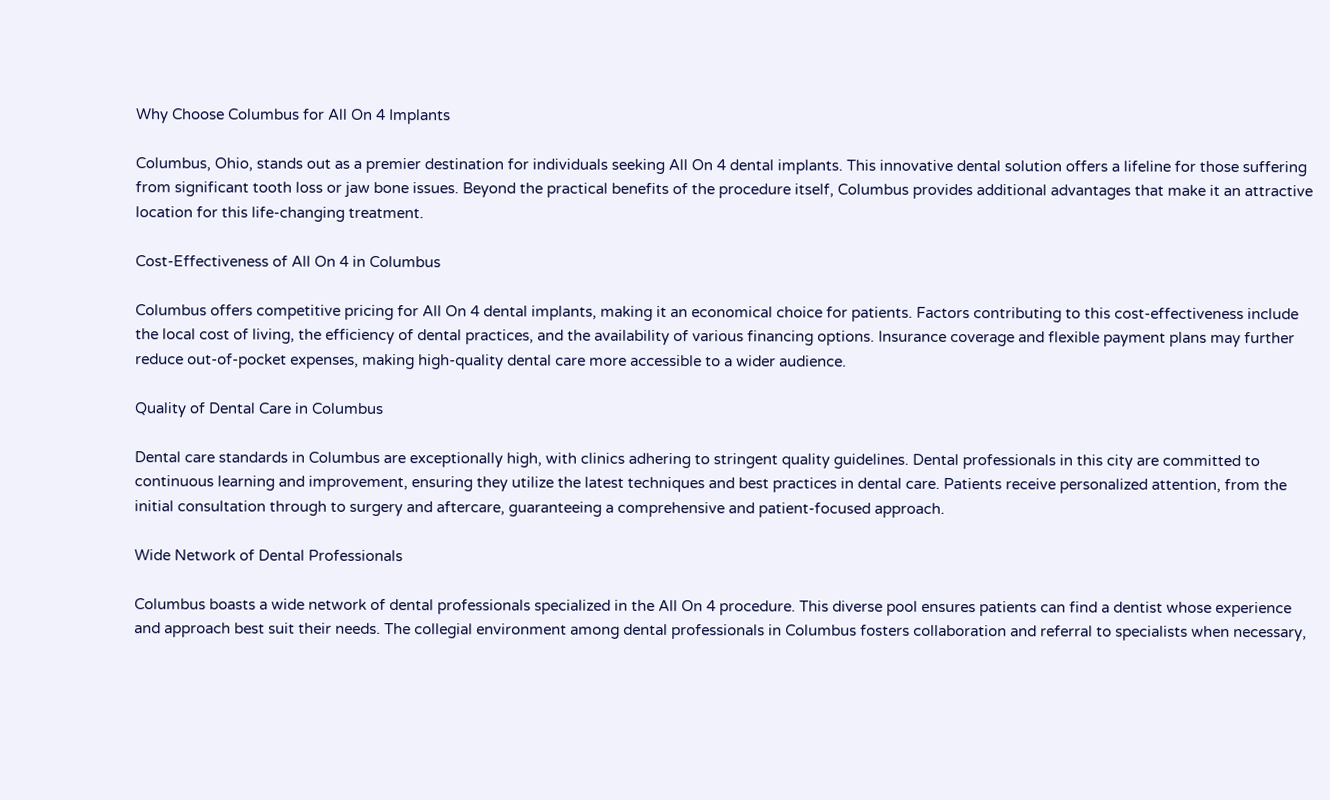Why Choose Columbus for All On 4 Implants

Columbus, Ohio, stands out as a premier destination for individuals seeking All On 4 dental implants. This innovative dental solution offers a lifeline for those suffering from significant tooth loss or jaw bone issues. Beyond the practical benefits of the procedure itself, Columbus provides additional advantages that make it an attractive location for this life-changing treatment.

Cost-Effectiveness of All On 4 in Columbus

Columbus offers competitive pricing for All On 4 dental implants, making it an economical choice for patients. Factors contributing to this cost-effectiveness include the local cost of living, the efficiency of dental practices, and the availability of various financing options. Insurance coverage and flexible payment plans may further reduce out-of-pocket expenses, making high-quality dental care more accessible to a wider audience.

Quality of Dental Care in Columbus

Dental care standards in Columbus are exceptionally high, with clinics adhering to stringent quality guidelines. Dental professionals in this city are committed to continuous learning and improvement, ensuring they utilize the latest techniques and best practices in dental care. Patients receive personalized attention, from the initial consultation through to surgery and aftercare, guaranteeing a comprehensive and patient-focused approach.

Wide Network of Dental Professionals

Columbus boasts a wide network of dental professionals specialized in the All On 4 procedure. This diverse pool ensures patients can find a dentist whose experience and approach best suit their needs. The collegial environment among dental professionals in Columbus fosters collaboration and referral to specialists when necessary,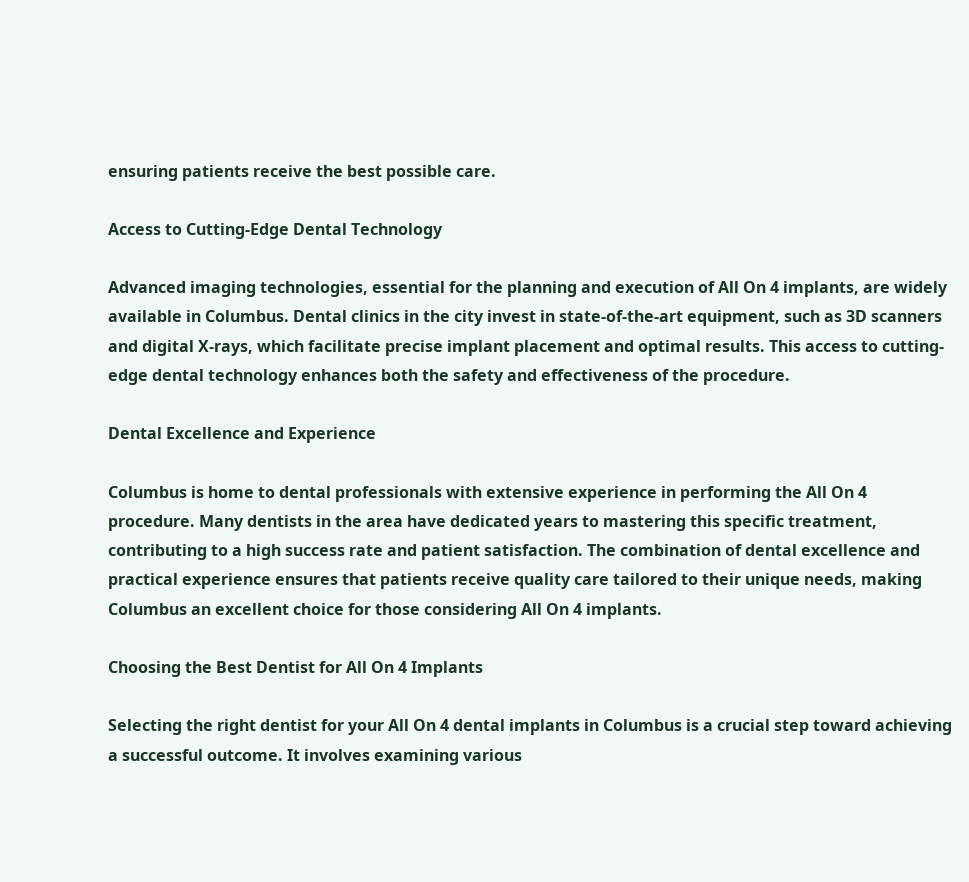ensuring patients receive the best possible care.

Access to Cutting-Edge Dental Technology

Advanced imaging technologies, essential for the planning and execution of All On 4 implants, are widely available in Columbus. Dental clinics in the city invest in state-of-the-art equipment, such as 3D scanners and digital X-rays, which facilitate precise implant placement and optimal results. This access to cutting-edge dental technology enhances both the safety and effectiveness of the procedure.

Dental Excellence and Experience

Columbus is home to dental professionals with extensive experience in performing the All On 4 procedure. Many dentists in the area have dedicated years to mastering this specific treatment, contributing to a high success rate and patient satisfaction. The combination of dental excellence and practical experience ensures that patients receive quality care tailored to their unique needs, making Columbus an excellent choice for those considering All On 4 implants.

Choosing the Best Dentist for All On 4 Implants

Selecting the right dentist for your All On 4 dental implants in Columbus is a crucial step toward achieving a successful outcome. It involves examining various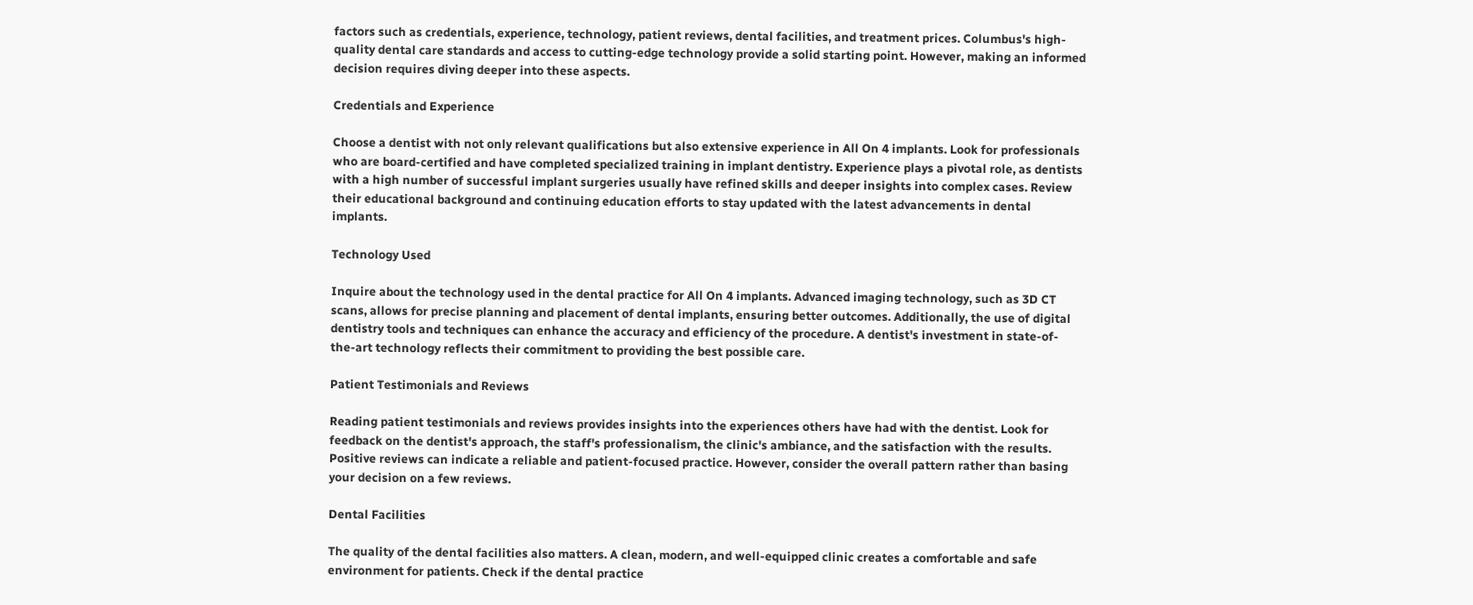factors such as credentials, experience, technology, patient reviews, dental facilities, and treatment prices. Columbus's high-quality dental care standards and access to cutting-edge technology provide a solid starting point. However, making an informed decision requires diving deeper into these aspects.

Credentials and Experience

Choose a dentist with not only relevant qualifications but also extensive experience in All On 4 implants. Look for professionals who are board-certified and have completed specialized training in implant dentistry. Experience plays a pivotal role, as dentists with a high number of successful implant surgeries usually have refined skills and deeper insights into complex cases. Review their educational background and continuing education efforts to stay updated with the latest advancements in dental implants.

Technology Used

Inquire about the technology used in the dental practice for All On 4 implants. Advanced imaging technology, such as 3D CT scans, allows for precise planning and placement of dental implants, ensuring better outcomes. Additionally, the use of digital dentistry tools and techniques can enhance the accuracy and efficiency of the procedure. A dentist's investment in state-of-the-art technology reflects their commitment to providing the best possible care.

Patient Testimonials and Reviews

Reading patient testimonials and reviews provides insights into the experiences others have had with the dentist. Look for feedback on the dentist's approach, the staff's professionalism, the clinic's ambiance, and the satisfaction with the results. Positive reviews can indicate a reliable and patient-focused practice. However, consider the overall pattern rather than basing your decision on a few reviews.

Dental Facilities

The quality of the dental facilities also matters. A clean, modern, and well-equipped clinic creates a comfortable and safe environment for patients. Check if the dental practice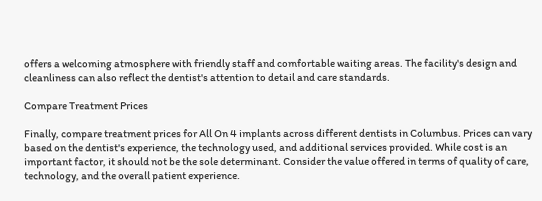offers a welcoming atmosphere with friendly staff and comfortable waiting areas. The facility's design and cleanliness can also reflect the dentist's attention to detail and care standards.

Compare Treatment Prices

Finally, compare treatment prices for All On 4 implants across different dentists in Columbus. Prices can vary based on the dentist's experience, the technology used, and additional services provided. While cost is an important factor, it should not be the sole determinant. Consider the value offered in terms of quality of care, technology, and the overall patient experience.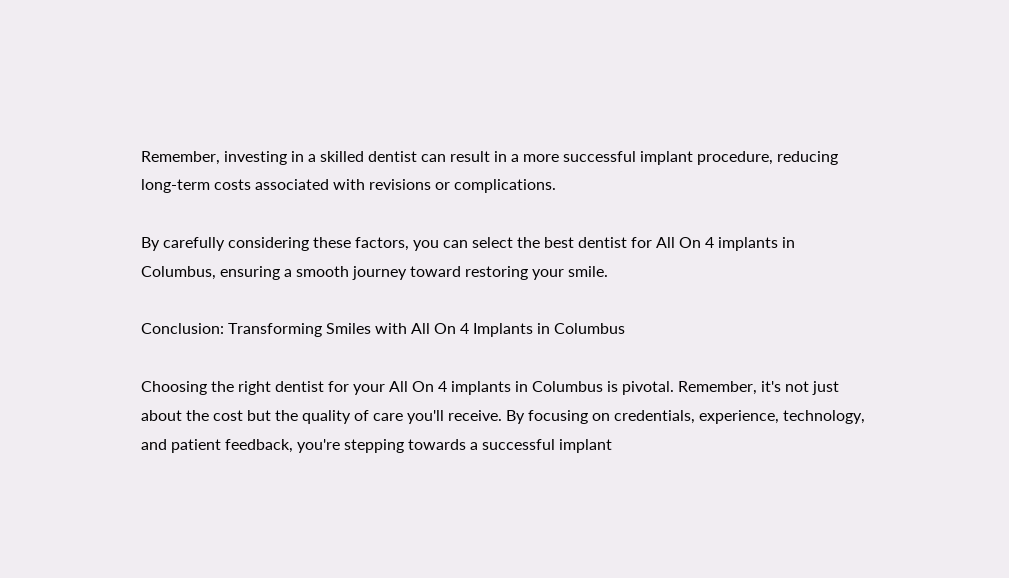Remember, investing in a skilled dentist can result in a more successful implant procedure, reducing long-term costs associated with revisions or complications.

By carefully considering these factors, you can select the best dentist for All On 4 implants in Columbus, ensuring a smooth journey toward restoring your smile.

Conclusion: Transforming Smiles with All On 4 Implants in Columbus

Choosing the right dentist for your All On 4 implants in Columbus is pivotal. Remember, it's not just about the cost but the quality of care you'll receive. By focusing on credentials, experience, technology, and patient feedback, you're stepping towards a successful implant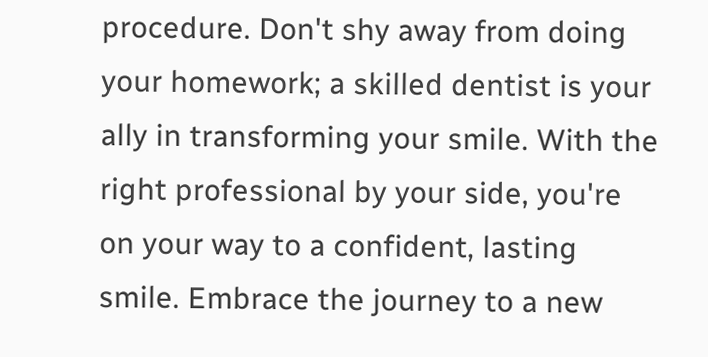procedure. Don't shy away from doing your homework; a skilled dentist is your ally in transforming your smile. With the right professional by your side, you're on your way to a confident, lasting smile. Embrace the journey to a new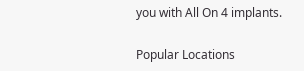you with All On 4 implants.

Popular Locations